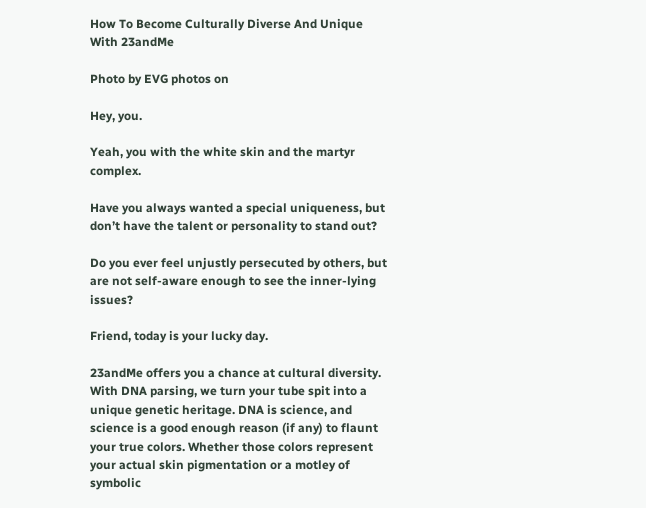How To Become Culturally Diverse And Unique With 23andMe

Photo by EVG photos on

Hey, you.

Yeah, you with the white skin and the martyr complex.

Have you always wanted a special uniqueness, but don’t have the talent or personality to stand out?

Do you ever feel unjustly persecuted by others, but are not self-aware enough to see the inner-lying issues?

Friend, today is your lucky day.

23andMe offers you a chance at cultural diversity. With DNA parsing, we turn your tube spit into a unique genetic heritage. DNA is science, and science is a good enough reason (if any) to flaunt your true colors. Whether those colors represent your actual skin pigmentation or a motley of symbolic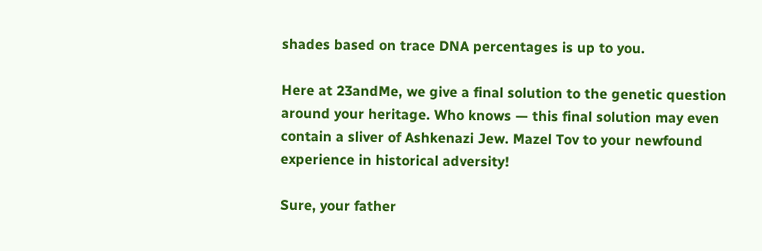shades based on trace DNA percentages is up to you.

Here at 23andMe, we give a final solution to the genetic question around your heritage. Who knows — this final solution may even contain a sliver of Ashkenazi Jew. Mazel Tov to your newfound experience in historical adversity!

Sure, your father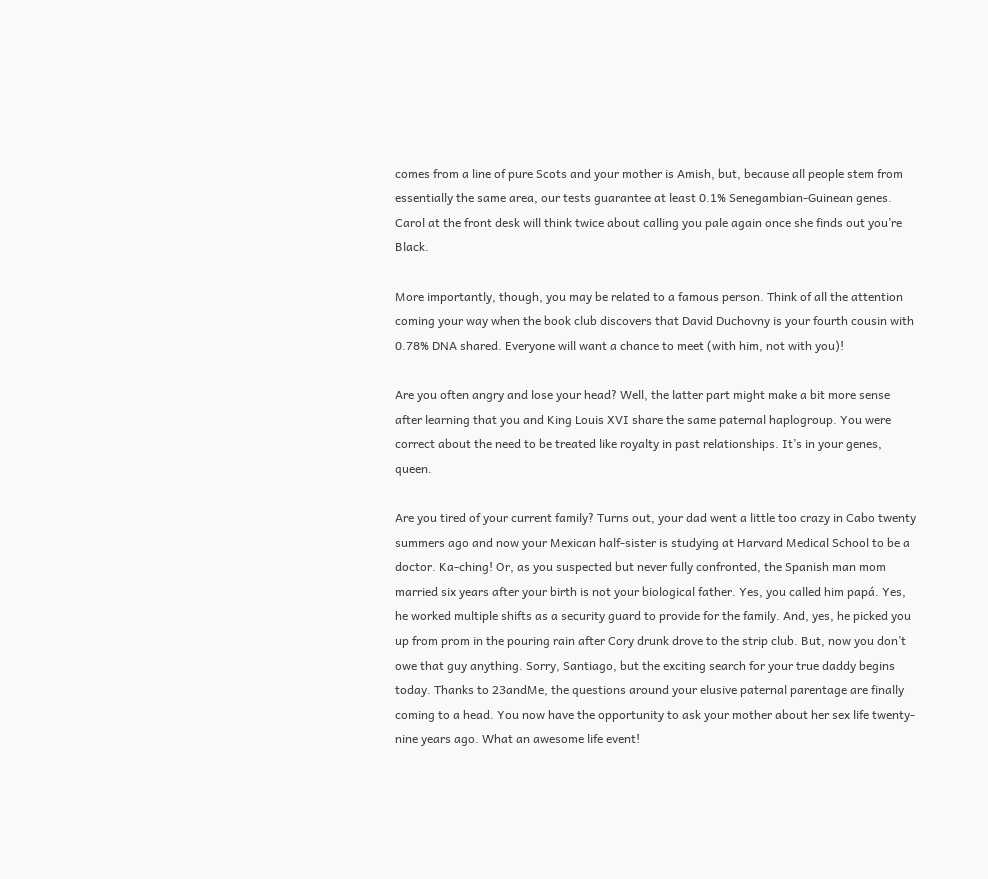comes from a line of pure Scots and your mother is Amish, but, because all people stem from essentially the same area, our tests guarantee at least 0.1% Senegambian-Guinean genes. Carol at the front desk will think twice about calling you pale again once she finds out you’re Black.

More importantly, though, you may be related to a famous person. Think of all the attention coming your way when the book club discovers that David Duchovny is your fourth cousin with 0.78% DNA shared. Everyone will want a chance to meet (with him, not with you)!

Are you often angry and lose your head? Well, the latter part might make a bit more sense after learning that you and King Louis XVI share the same paternal haplogroup. You were correct about the need to be treated like royalty in past relationships. It’s in your genes, queen.

Are you tired of your current family? Turns out, your dad went a little too crazy in Cabo twenty summers ago and now your Mexican half-sister is studying at Harvard Medical School to be a doctor. Ka-ching! Or, as you suspected but never fully confronted, the Spanish man mom married six years after your birth is not your biological father. Yes, you called him papá. Yes, he worked multiple shifts as a security guard to provide for the family. And, yes, he picked you up from prom in the pouring rain after Cory drunk drove to the strip club. But, now you don’t owe that guy anything. Sorry, Santiago, but the exciting search for your true daddy begins today. Thanks to 23andMe, the questions around your elusive paternal parentage are finally coming to a head. You now have the opportunity to ask your mother about her sex life twenty-nine years ago. What an awesome life event!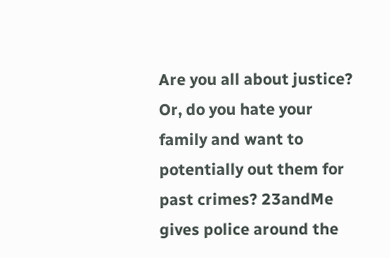Are you all about justice? Or, do you hate your family and want to potentially out them for past crimes? 23andMe gives police around the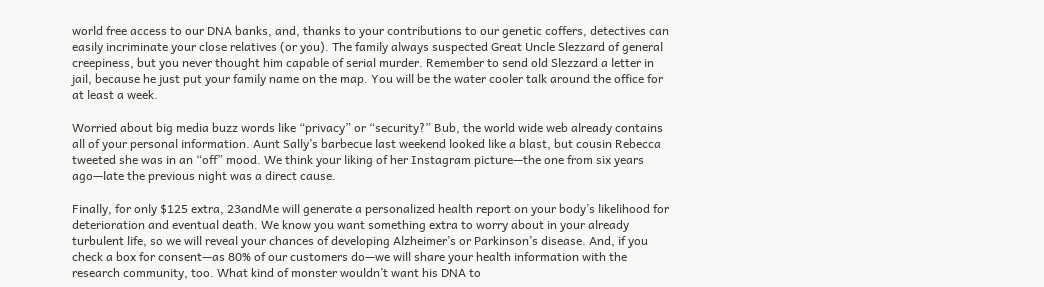world free access to our DNA banks, and, thanks to your contributions to our genetic coffers, detectives can easily incriminate your close relatives (or you). The family always suspected Great Uncle Slezzard of general creepiness, but you never thought him capable of serial murder. Remember to send old Slezzard a letter in jail, because he just put your family name on the map. You will be the water cooler talk around the office for at least a week.

Worried about big media buzz words like “privacy” or “security?” Bub, the world wide web already contains all of your personal information. Aunt Sally’s barbecue last weekend looked like a blast, but cousin Rebecca tweeted she was in an “off” mood. We think your liking of her Instagram picture—the one from six years ago—late the previous night was a direct cause.

Finally, for only $125 extra, 23andMe will generate a personalized health report on your body’s likelihood for deterioration and eventual death. We know you want something extra to worry about in your already turbulent life, so we will reveal your chances of developing Alzheimer’s or Parkinson’s disease. And, if you check a box for consent—as 80% of our customers do—we will share your health information with the research community, too. What kind of monster wouldn’t want his DNA to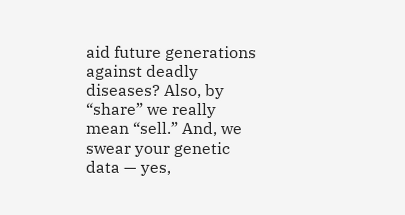aid future generations against deadly diseases? Also, by “share” we really mean “sell.” And, we swear your genetic data — yes,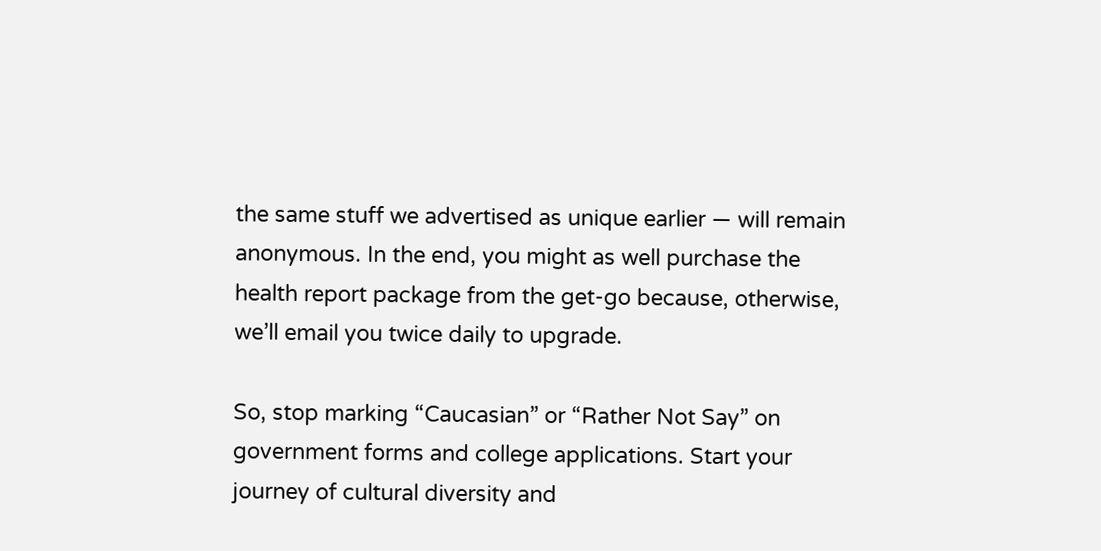the same stuff we advertised as unique earlier — will remain anonymous. In the end, you might as well purchase the health report package from the get-go because, otherwise, we’ll email you twice daily to upgrade.

So, stop marking “Caucasian” or “Rather Not Say” on government forms and college applications. Start your journey of cultural diversity and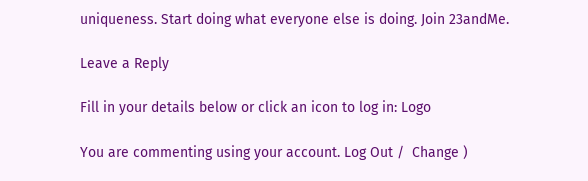uniqueness. Start doing what everyone else is doing. Join 23andMe.

Leave a Reply

Fill in your details below or click an icon to log in: Logo

You are commenting using your account. Log Out /  Change )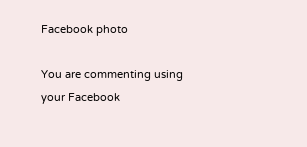Facebook photo

You are commenting using your Facebook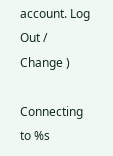account. Log Out /  Change )

Connecting to %s